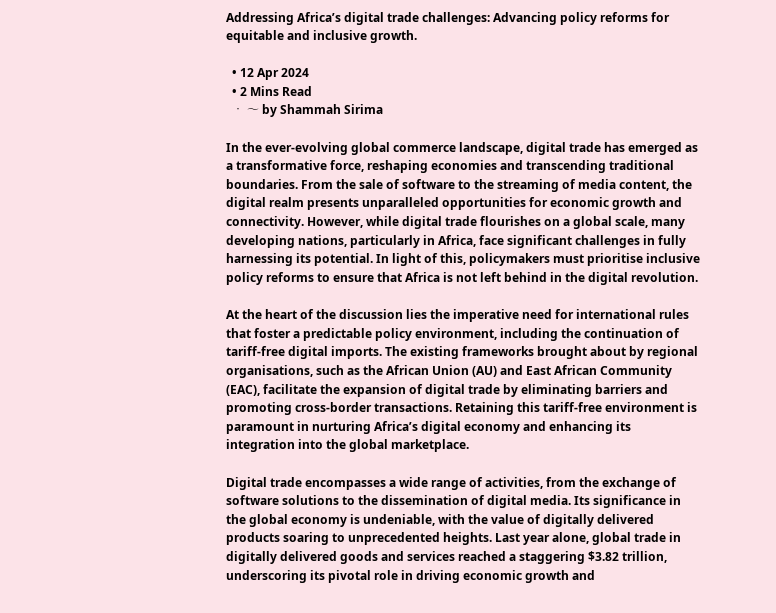Addressing Africa’s digital trade challenges: Advancing policy reforms for equitable and inclusive growth.

  • 12 Apr 2024
  • 2 Mins Read
  • 〜 by Shammah Sirima

In the ever-evolving global commerce landscape, digital trade has emerged as a transformative force, reshaping economies and transcending traditional boundaries. From the sale of software to the streaming of media content, the digital realm presents unparalleled opportunities for economic growth and connectivity. However, while digital trade flourishes on a global scale, many developing nations, particularly in Africa, face significant challenges in fully harnessing its potential. In light of this, policymakers must prioritise inclusive policy reforms to ensure that Africa is not left behind in the digital revolution.

At the heart of the discussion lies the imperative need for international rules that foster a predictable policy environment, including the continuation of tariff-free digital imports. The existing frameworks brought about by regional organisations, such as the African Union (AU) and East African Community (EAC), facilitate the expansion of digital trade by eliminating barriers and promoting cross-border transactions. Retaining this tariff-free environment is paramount in nurturing Africa’s digital economy and enhancing its integration into the global marketplace.

Digital trade encompasses a wide range of activities, from the exchange of software solutions to the dissemination of digital media. Its significance in the global economy is undeniable, with the value of digitally delivered products soaring to unprecedented heights. Last year alone, global trade in digitally delivered goods and services reached a staggering $3.82 trillion, underscoring its pivotal role in driving economic growth and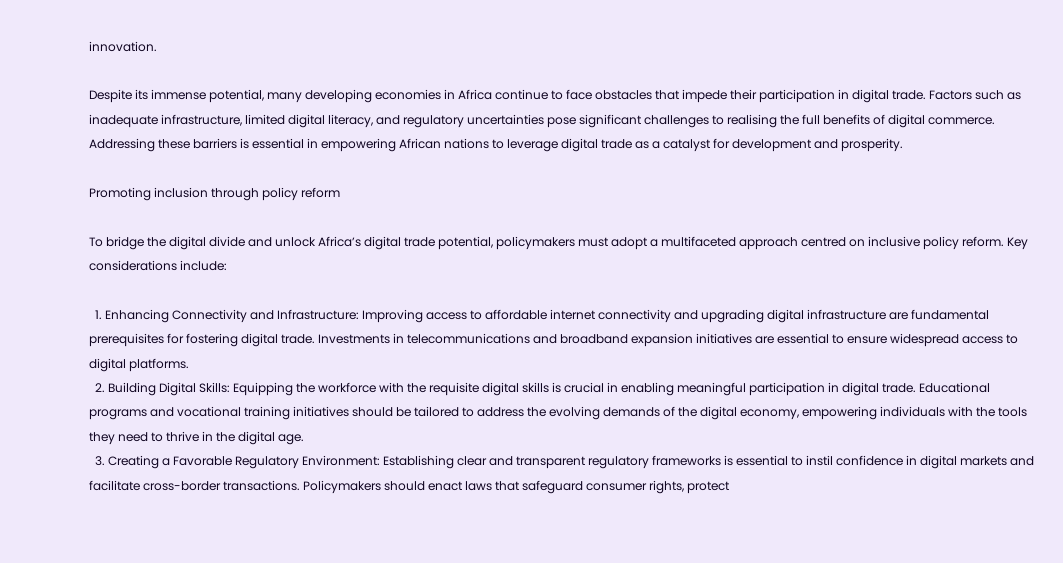innovation.

Despite its immense potential, many developing economies in Africa continue to face obstacles that impede their participation in digital trade. Factors such as inadequate infrastructure, limited digital literacy, and regulatory uncertainties pose significant challenges to realising the full benefits of digital commerce. Addressing these barriers is essential in empowering African nations to leverage digital trade as a catalyst for development and prosperity.

Promoting inclusion through policy reform

To bridge the digital divide and unlock Africa’s digital trade potential, policymakers must adopt a multifaceted approach centred on inclusive policy reform. Key considerations include:

  1. Enhancing Connectivity and Infrastructure: Improving access to affordable internet connectivity and upgrading digital infrastructure are fundamental prerequisites for fostering digital trade. Investments in telecommunications and broadband expansion initiatives are essential to ensure widespread access to digital platforms.
  2. Building Digital Skills: Equipping the workforce with the requisite digital skills is crucial in enabling meaningful participation in digital trade. Educational programs and vocational training initiatives should be tailored to address the evolving demands of the digital economy, empowering individuals with the tools they need to thrive in the digital age.
  3. Creating a Favorable Regulatory Environment: Establishing clear and transparent regulatory frameworks is essential to instil confidence in digital markets and facilitate cross-border transactions. Policymakers should enact laws that safeguard consumer rights, protect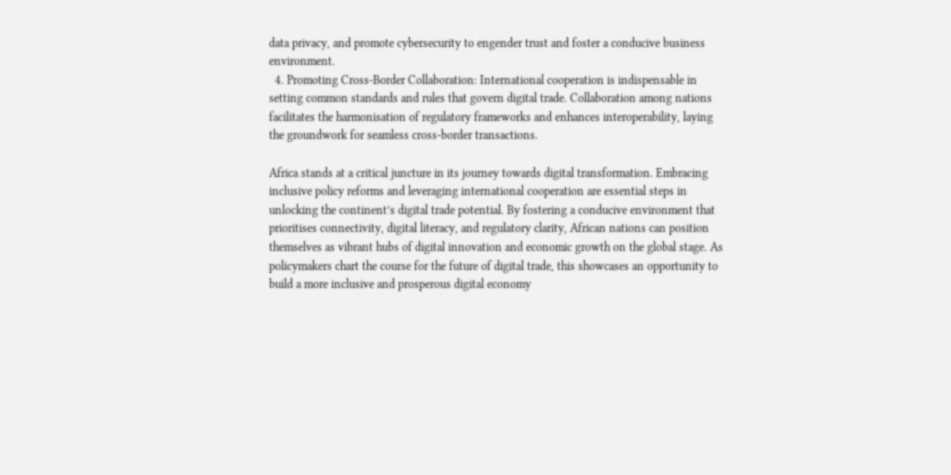data privacy, and promote cybersecurity to engender trust and foster a conducive business environment.
  4. Promoting Cross-Border Collaboration: International cooperation is indispensable in setting common standards and rules that govern digital trade. Collaboration among nations facilitates the harmonisation of regulatory frameworks and enhances interoperability, laying the groundwork for seamless cross-border transactions.

Africa stands at a critical juncture in its journey towards digital transformation. Embracing inclusive policy reforms and leveraging international cooperation are essential steps in unlocking the continent’s digital trade potential. By fostering a conducive environment that prioritises connectivity, digital literacy, and regulatory clarity, African nations can position themselves as vibrant hubs of digital innovation and economic growth on the global stage. As policymakers chart the course for the future of digital trade, this showcases an opportunity to build a more inclusive and prosperous digital economy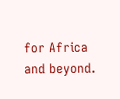for Africa and beyond.